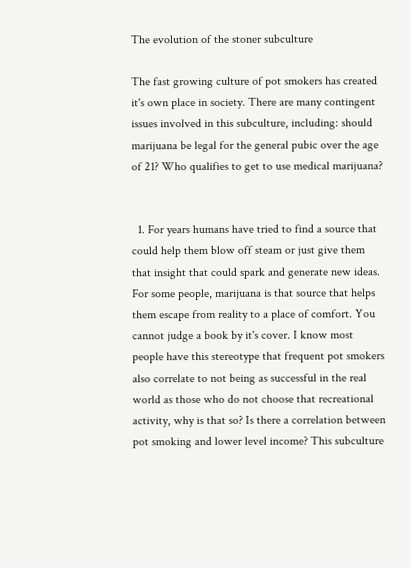The evolution of the stoner subculture

The fast growing culture of pot smokers has created it's own place in society. There are many contingent issues involved in this subculture, including: should marijuana be legal for the general pubic over the age of 21? Who qualifies to get to use medical marijuana?


  1. For years humans have tried to find a source that could help them blow off steam or just give them that insight that could spark and generate new ideas. For some people, marijuana is that source that helps them escape from reality to a place of comfort. You cannot judge a book by it's cover. I know most people have this stereotype that frequent pot smokers also correlate to not being as successful in the real world as those who do not choose that recreational activity, why is that so? Is there a correlation between pot smoking and lower level income? This subculture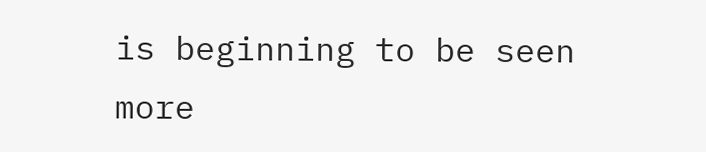is beginning to be seen more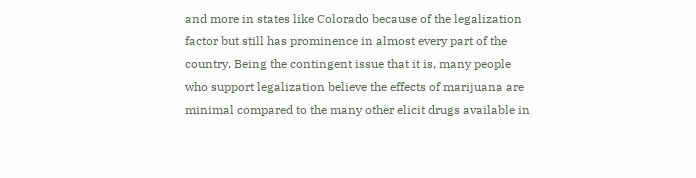and more in states like Colorado because of the legalization factor but still has prominence in almost every part of the country. Being the contingent issue that it is, many people who support legalization believe the effects of marijuana are minimal compared to the many other elicit drugs available in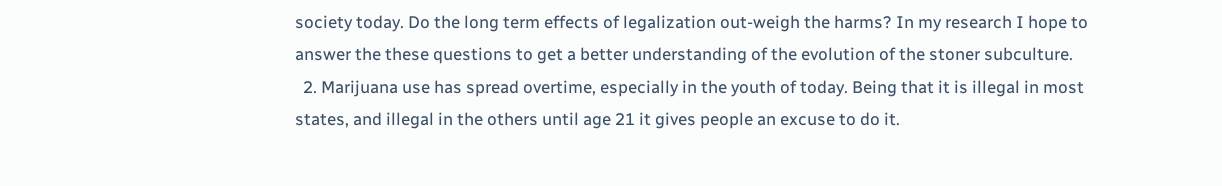society today. Do the long term effects of legalization out-weigh the harms? In my research I hope to answer the these questions to get a better understanding of the evolution of the stoner subculture.
  2. Marijuana use has spread overtime, especially in the youth of today. Being that it is illegal in most states, and illegal in the others until age 21 it gives people an excuse to do it.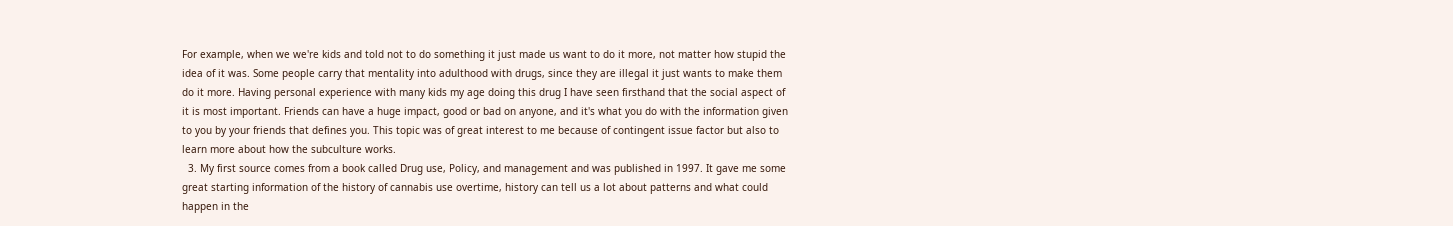For example, when we we're kids and told not to do something it just made us want to do it more, not matter how stupid the idea of it was. Some people carry that mentality into adulthood with drugs, since they are illegal it just wants to make them do it more. Having personal experience with many kids my age doing this drug I have seen firsthand that the social aspect of it is most important. Friends can have a huge impact, good or bad on anyone, and it's what you do with the information given to you by your friends that defines you. This topic was of great interest to me because of contingent issue factor but also to learn more about how the subculture works.
  3. My first source comes from a book called Drug use, Policy, and management and was published in 1997. It gave me some great starting information of the history of cannabis use overtime, history can tell us a lot about patterns and what could happen in the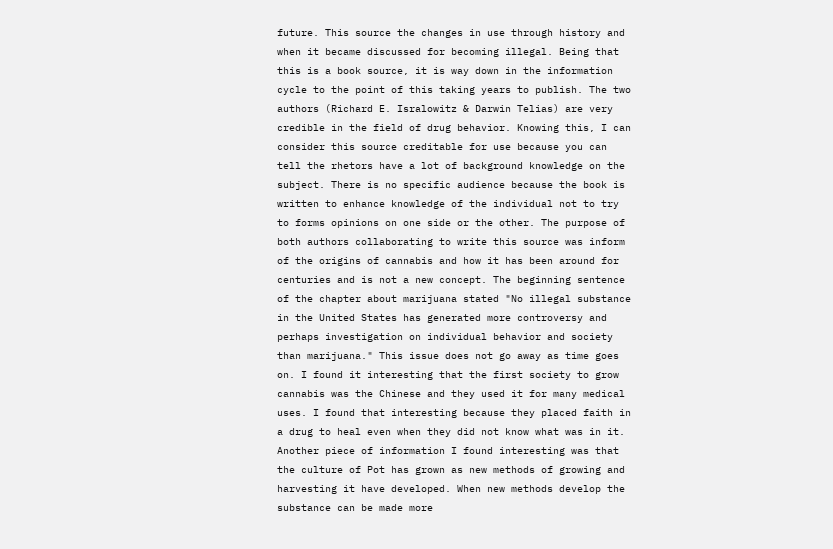future. This source the changes in use through history and when it became discussed for becoming illegal. Being that this is a book source, it is way down in the information cycle to the point of this taking years to publish. The two authors (Richard E. Isralowitz & Darwin Telias) are very credible in the field of drug behavior. Knowing this, I can consider this source creditable for use because you can tell the rhetors have a lot of background knowledge on the subject. There is no specific audience because the book is written to enhance knowledge of the individual not to try to forms opinions on one side or the other. The purpose of both authors collaborating to write this source was inform of the origins of cannabis and how it has been around for centuries and is not a new concept. The beginning sentence of the chapter about marijuana stated "No illegal substance in the United States has generated more controversy and perhaps investigation on individual behavior and society than marijuana." This issue does not go away as time goes on. I found it interesting that the first society to grow cannabis was the Chinese and they used it for many medical uses. I found that interesting because they placed faith in a drug to heal even when they did not know what was in it. Another piece of information I found interesting was that the culture of Pot has grown as new methods of growing and harvesting it have developed. When new methods develop the substance can be made more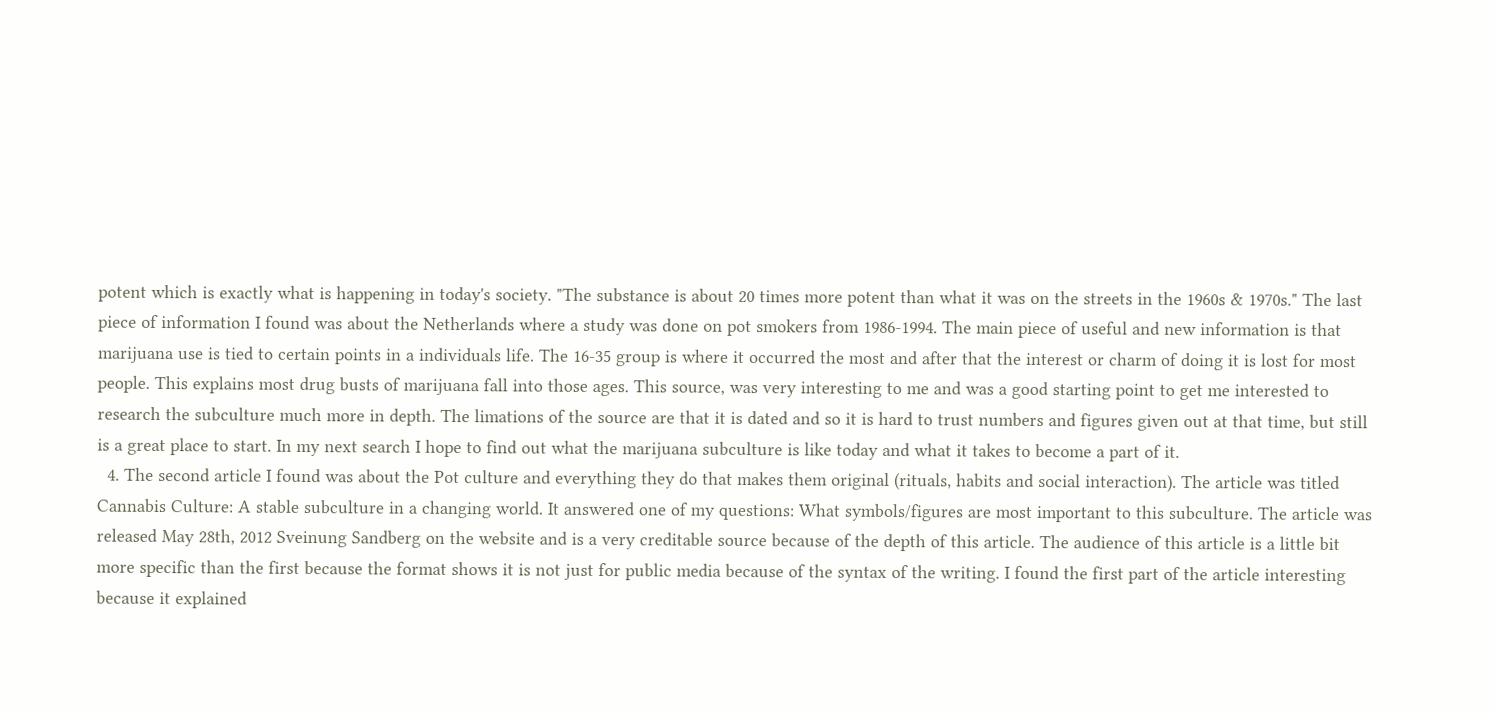potent which is exactly what is happening in today's society. "The substance is about 20 times more potent than what it was on the streets in the 1960s & 1970s." The last piece of information I found was about the Netherlands where a study was done on pot smokers from 1986-1994. The main piece of useful and new information is that marijuana use is tied to certain points in a individuals life. The 16-35 group is where it occurred the most and after that the interest or charm of doing it is lost for most people. This explains most drug busts of marijuana fall into those ages. This source, was very interesting to me and was a good starting point to get me interested to research the subculture much more in depth. The limations of the source are that it is dated and so it is hard to trust numbers and figures given out at that time, but still is a great place to start. In my next search I hope to find out what the marijuana subculture is like today and what it takes to become a part of it.
  4. The second article I found was about the Pot culture and everything they do that makes them original (rituals, habits and social interaction). The article was titled Cannabis Culture: A stable subculture in a changing world. It answered one of my questions: What symbols/figures are most important to this subculture. The article was released May 28th, 2012 Sveinung Sandberg on the website and is a very creditable source because of the depth of this article. The audience of this article is a little bit more specific than the first because the format shows it is not just for public media because of the syntax of the writing. I found the first part of the article interesting because it explained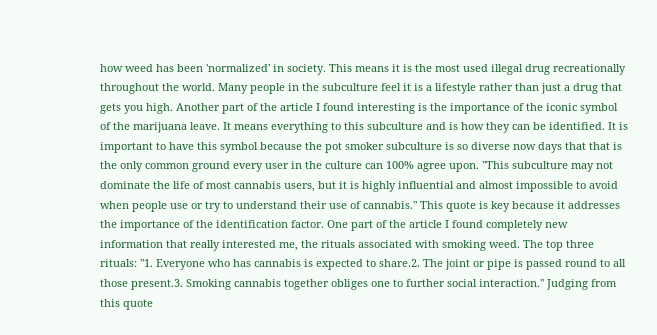how weed has been 'normalized' in society. This means it is the most used illegal drug recreationally throughout the world. Many people in the subculture feel it is a lifestyle rather than just a drug that gets you high. Another part of the article I found interesting is the importance of the iconic symbol of the marijuana leave. It means everything to this subculture and is how they can be identified. It is important to have this symbol because the pot smoker subculture is so diverse now days that that is the only common ground every user in the culture can 100% agree upon. "This subculture may not dominate the life of most cannabis users, but it is highly influential and almost impossible to avoid when people use or try to understand their use of cannabis." This quote is key because it addresses the importance of the identification factor. One part of the article I found completely new information that really interested me, the rituals associated with smoking weed. The top three rituals: "1. Everyone who has cannabis is expected to share.2. The joint or pipe is passed round to all those present.3. Smoking cannabis together obliges one to further social interaction." Judging from this quote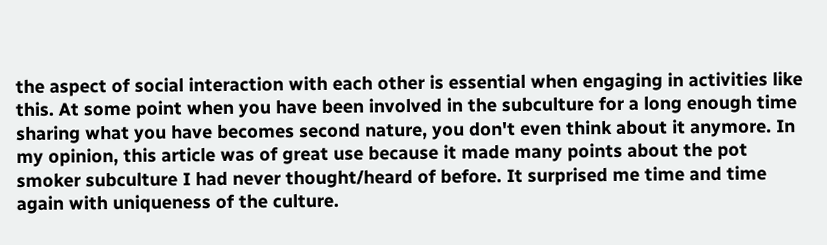the aspect of social interaction with each other is essential when engaging in activities like this. At some point when you have been involved in the subculture for a long enough time sharing what you have becomes second nature, you don't even think about it anymore. In my opinion, this article was of great use because it made many points about the pot smoker subculture I had never thought/heard of before. It surprised me time and time again with uniqueness of the culture.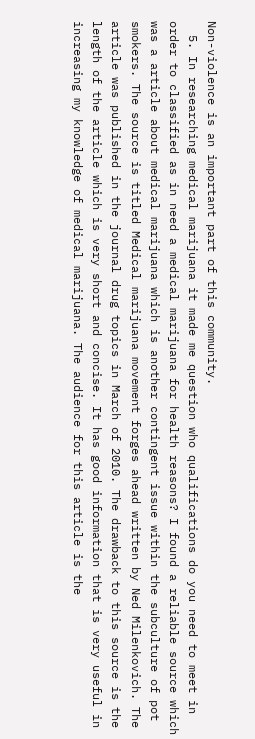Non-violence is an important part of this community.
  5. In researching medical marijuana it made me question who qualifications do you need to meet in order to classified as in need a medical marijuana for health reasons? I found a reliable source which was a article about medical marijuana which is another contingent issue within the subculture of pot smokers. The source is titled Medical marijuana movement forges ahead written by Ned Milenkovich. The article was published in the journal drug topics in March of 2010. The drawback to this source is the length of the article which is very short and concise. It has good information that is very useful in increasing my knowledge of medical marijuana. The audience for this article is the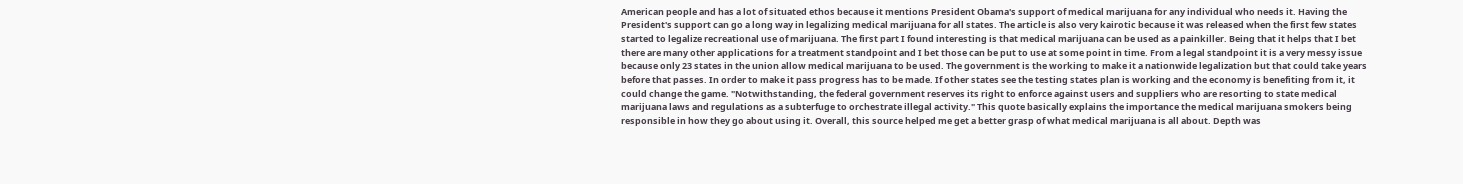American people and has a lot of situated ethos because it mentions President Obama's support of medical marijuana for any individual who needs it. Having the President's support can go a long way in legalizing medical marijuana for all states. The article is also very kairotic because it was released when the first few states started to legalize recreational use of marijuana. The first part I found interesting is that medical marijuana can be used as a painkiller. Being that it helps that I bet there are many other applications for a treatment standpoint and I bet those can be put to use at some point in time. From a legal standpoint it is a very messy issue because only 23 states in the union allow medical marijuana to be used. The government is the working to make it a nationwide legalization but that could take years before that passes. In order to make it pass progress has to be made. If other states see the testing states plan is working and the economy is benefiting from it, it could change the game. "Notwithstanding, the federal government reserves its right to enforce against users and suppliers who are resorting to state medical marijuana laws and regulations as a subterfuge to orchestrate illegal activity." This quote basically explains the importance the medical marijuana smokers being responsible in how they go about using it. Overall, this source helped me get a better grasp of what medical marijuana is all about. Depth was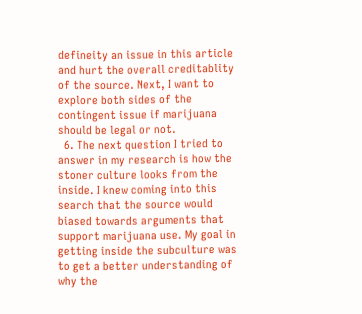defineity an issue in this article and hurt the overall creditablity of the source. Next, I want to explore both sides of the contingent issue if marijuana should be legal or not.
  6. The next question I tried to answer in my research is how the stoner culture looks from the inside. I knew coming into this search that the source would biased towards arguments that support marijuana use. My goal in getting inside the subculture was to get a better understanding of why the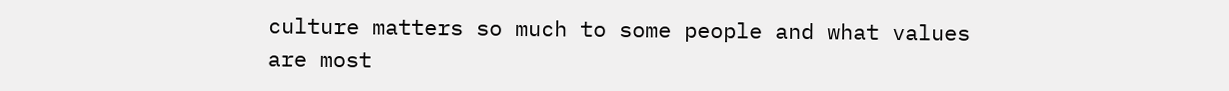culture matters so much to some people and what values are most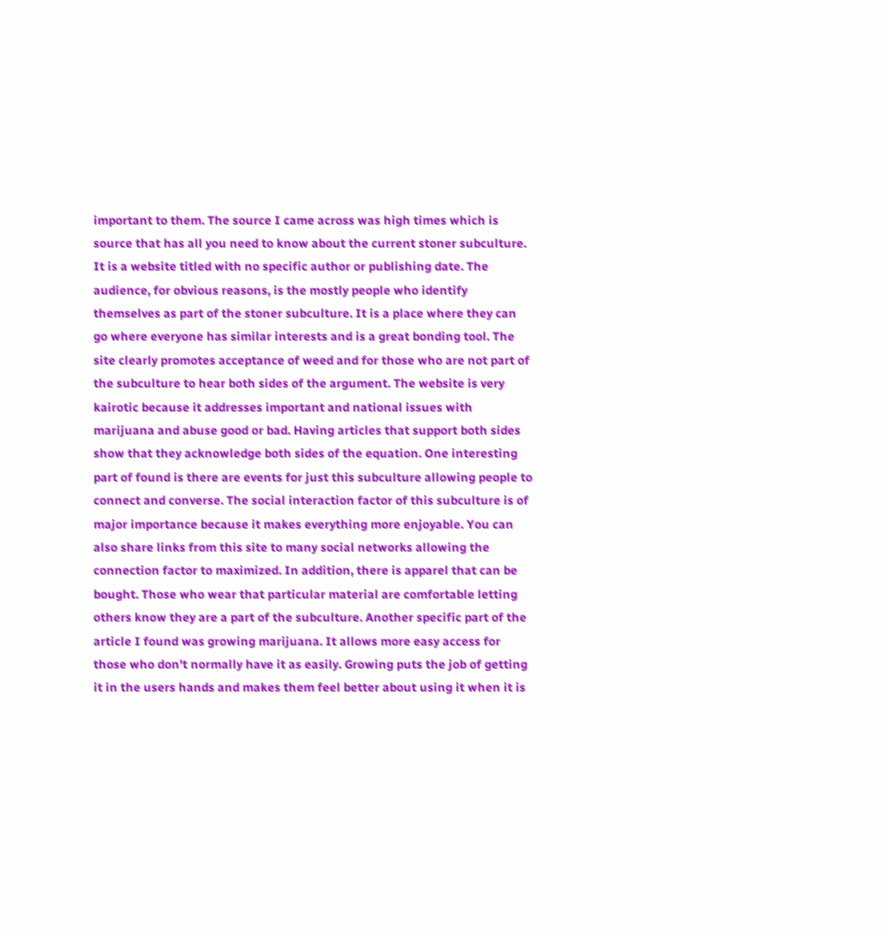important to them. The source I came across was high times which is source that has all you need to know about the current stoner subculture. It is a website titled with no specific author or publishing date. The audience, for obvious reasons, is the mostly people who identify themselves as part of the stoner subculture. It is a place where they can go where everyone has similar interests and is a great bonding tool. The site clearly promotes acceptance of weed and for those who are not part of the subculture to hear both sides of the argument. The website is very kairotic because it addresses important and national issues with marijuana and abuse good or bad. Having articles that support both sides show that they acknowledge both sides of the equation. One interesting part of found is there are events for just this subculture allowing people to connect and converse. The social interaction factor of this subculture is of major importance because it makes everything more enjoyable. You can also share links from this site to many social networks allowing the connection factor to maximized. In addition, there is apparel that can be bought. Those who wear that particular material are comfortable letting others know they are a part of the subculture. Another specific part of the article I found was growing marijuana. It allows more easy access for those who don't normally have it as easily. Growing puts the job of getting it in the users hands and makes them feel better about using it when it is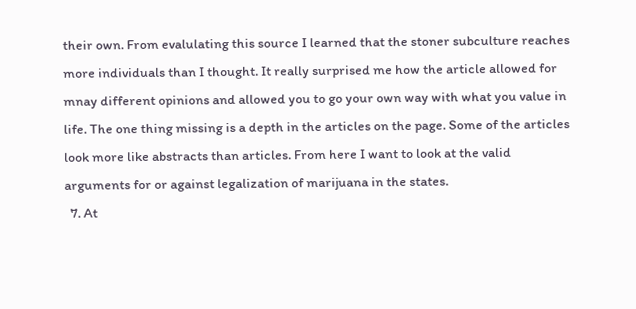their own. From evalulating this source I learned that the stoner subculture reaches more individuals than I thought. It really surprised me how the article allowed for mnay different opinions and allowed you to go your own way with what you value in life. The one thing missing is a depth in the articles on the page. Some of the articles look more like abstracts than articles. From here I want to look at the valid arguments for or against legalization of marijuana in the states.
  7. At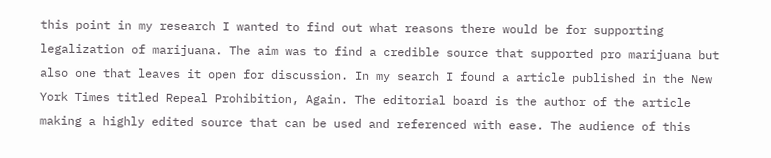this point in my research I wanted to find out what reasons there would be for supporting legalization of marijuana. The aim was to find a credible source that supported pro marijuana but also one that leaves it open for discussion. In my search I found a article published in the New York Times titled Repeal Prohibition, Again. The editorial board is the author of the article making a highly edited source that can be used and referenced with ease. The audience of this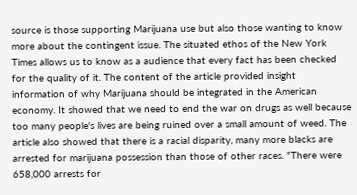source is those supporting Marijuana use but also those wanting to know more about the contingent issue. The situated ethos of the New York Times allows us to know as a audience that every fact has been checked for the quality of it. The content of the article provided insight information of why Marijuana should be integrated in the American economy. It showed that we need to end the war on drugs as well because too many people's lives are being ruined over a small amount of weed. The article also showed that there is a racial disparity, many more blacks are arrested for marijuana possession than those of other races. "There were 658,000 arrests for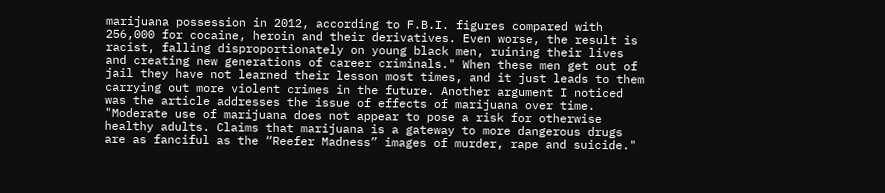marijuana possession in 2012, according to F.B.I. figures compared with 256,000 for cocaine, heroin and their derivatives. Even worse, the result is racist, falling disproportionately on young black men, ruining their lives and creating new generations of career criminals." When these men get out of jail they have not learned their lesson most times, and it just leads to them carrying out more violent crimes in the future. Another argument I noticed was the article addresses the issue of effects of marijuana over time. "Moderate use of marijuana does not appear to pose a risk for otherwise healthy adults. Claims that marijuana is a gateway to more dangerous drugs are as fanciful as the “Reefer Madness” images of murder, rape and suicide."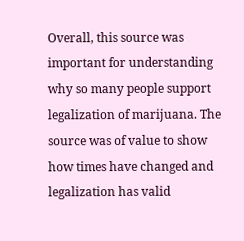Overall, this source was important for understanding why so many people support legalization of marijuana. The source was of value to show how times have changed and legalization has valid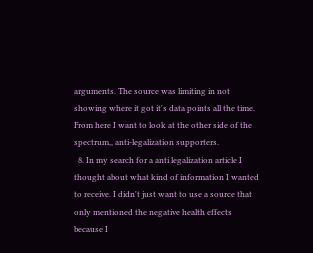arguments. The source was limiting in not showing where it got it's data points all the time. From here I want to look at the other side of the spectrum,, anti-legalization supporters.
  8. In my search for a anti legalization article I thought about what kind of information I wanted to receive. I didn't just want to use a source that only mentioned the negative health effects because I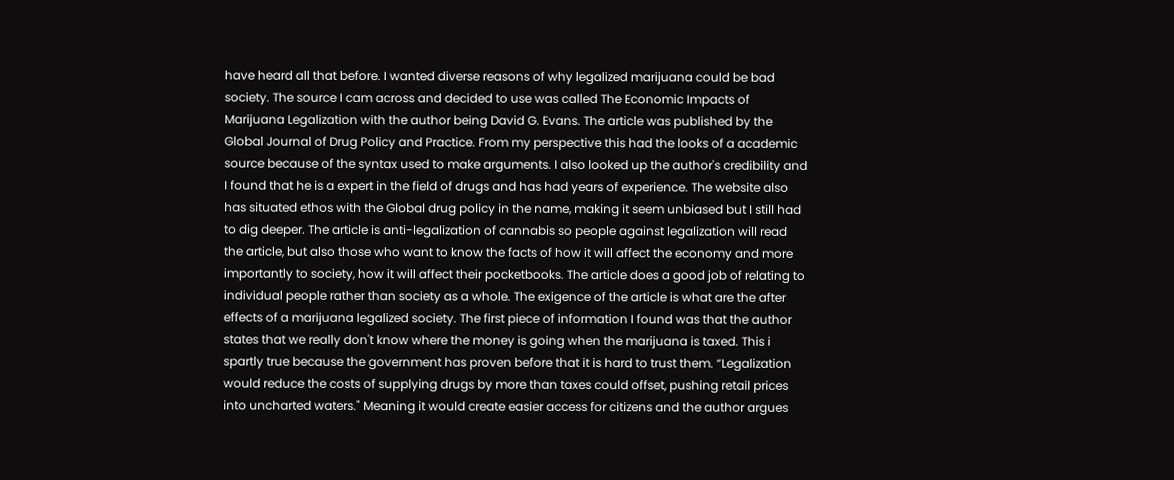have heard all that before. I wanted diverse reasons of why legalized marijuana could be bad society. The source I cam across and decided to use was called The Economic Impacts of Marijuana Legalization with the author being David G. Evans. The article was published by the Global Journal of Drug Policy and Practice. From my perspective this had the looks of a academic source because of the syntax used to make arguments. I also looked up the author's credibility and I found that he is a expert in the field of drugs and has had years of experience. The website also has situated ethos with the Global drug policy in the name, making it seem unbiased but I still had to dig deeper. The article is anti-legalization of cannabis so people against legalization will read the article, but also those who want to know the facts of how it will affect the economy and more importantly to society, how it will affect their pocketbooks. The article does a good job of relating to individual people rather than society as a whole. The exigence of the article is what are the after effects of a marijuana legalized society. The first piece of information I found was that the author states that we really don't know where the money is going when the marijuana is taxed. This i spartly true because the government has proven before that it is hard to trust them. “Legalization would reduce the costs of supplying drugs by more than taxes could offset, pushing retail prices into uncharted waters." Meaning it would create easier access for citizens and the author argues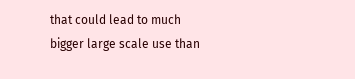that could lead to much bigger large scale use than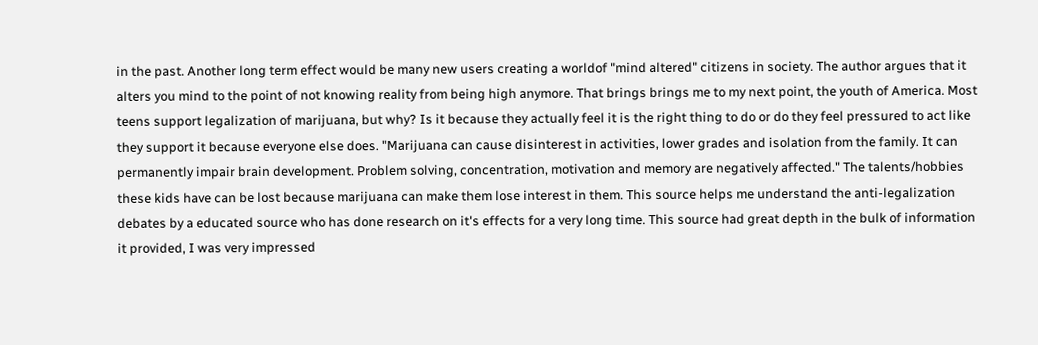in the past. Another long term effect would be many new users creating a worldof "mind altered" citizens in society. The author argues that it alters you mind to the point of not knowing reality from being high anymore. That brings brings me to my next point, the youth of America. Most teens support legalization of marijuana, but why? Is it because they actually feel it is the right thing to do or do they feel pressured to act like they support it because everyone else does. "Marijuana can cause disinterest in activities, lower grades and isolation from the family. It can permanently impair brain development. Problem solving, concentration, motivation and memory are negatively affected." The talents/hobbies these kids have can be lost because marijuana can make them lose interest in them. This source helps me understand the anti-legalization debates by a educated source who has done research on it's effects for a very long time. This source had great depth in the bulk of information it provided, I was very impressed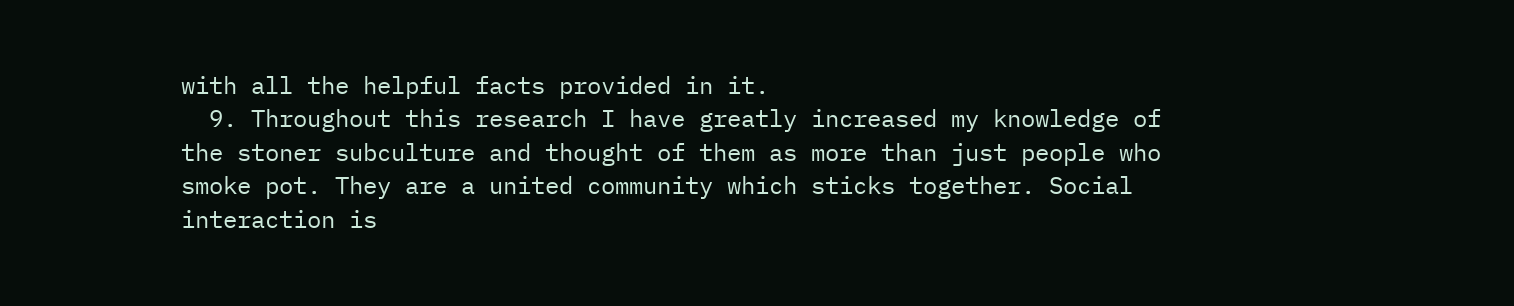with all the helpful facts provided in it.
  9. Throughout this research I have greatly increased my knowledge of the stoner subculture and thought of them as more than just people who smoke pot. They are a united community which sticks together. Social interaction is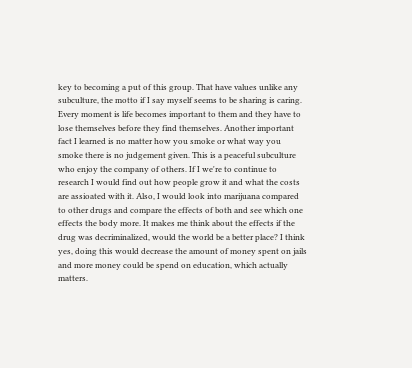key to becoming a put of this group. That have values unlike any subculture, the motto if I say myself seems to be sharing is caring. Every moment is life becomes important to them and they have to lose themselves before they find themselves. Another important fact I learned is no matter how you smoke or what way you smoke there is no judgement given. This is a peaceful subculture who enjoy the company of others. If I we're to continue to research I would find out how people grow it and what the costs are assioated with it. Also, I would look into marijuana compared to other drugs and compare the effects of both and see which one effects the body more. It makes me think about the effects if the drug was decriminalized, would the world be a better place? I think yes, doing this would decrease the amount of money spent on jails and more money could be spend on education, which actually matters.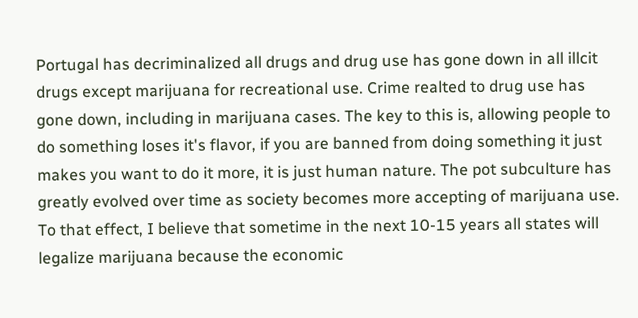Portugal has decriminalized all drugs and drug use has gone down in all illcit drugs except marijuana for recreational use. Crime realted to drug use has gone down, including in marijuana cases. The key to this is, allowing people to do something loses it's flavor, if you are banned from doing something it just makes you want to do it more, it is just human nature. The pot subculture has greatly evolved over time as society becomes more accepting of marijuana use. To that effect, I believe that sometime in the next 10-15 years all states will legalize marijuana because the economic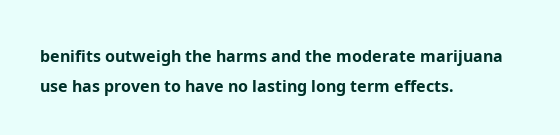benifits outweigh the harms and the moderate marijuana use has proven to have no lasting long term effects.